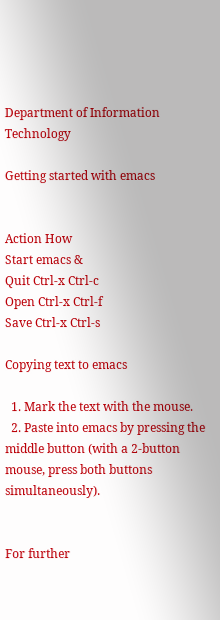Department of Information Technology

Getting started with emacs


Action How
Start emacs &
Quit Ctrl-x Ctrl-c
Open Ctrl-x Ctrl-f
Save Ctrl-x Ctrl-s

Copying text to emacs

  1. Mark the text with the mouse.
  2. Paste into emacs by pressing the middle button (with a 2-button mouse, press both buttons simultaneously).


For further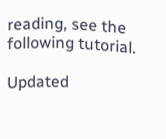reading, see the following tutorial.

Updated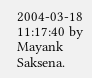2004-03-18 11:17:40 by Mayank Saksena.